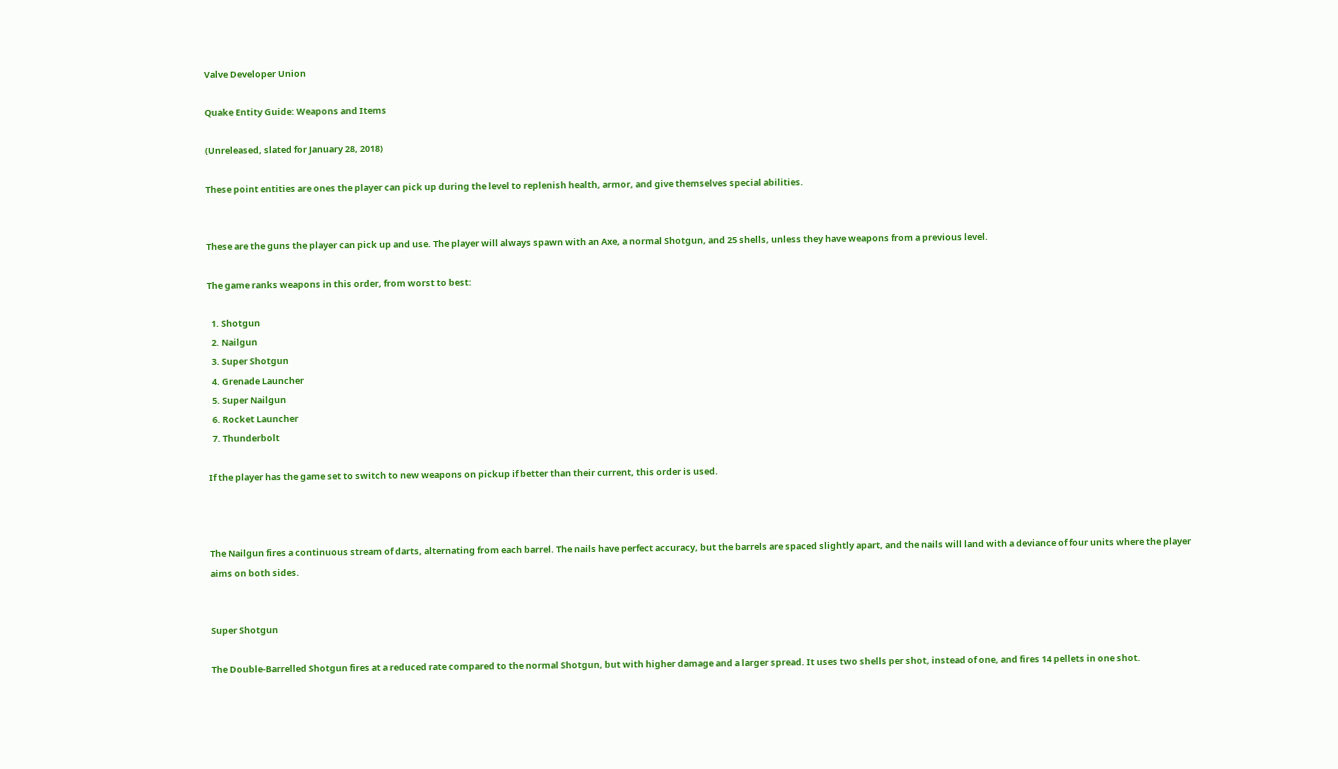Valve Developer Union

Quake Entity Guide: Weapons and Items

(Unreleased, slated for January 28, 2018)

These point entities are ones the player can pick up during the level to replenish health, armor, and give themselves special abilities.


These are the guns the player can pick up and use. The player will always spawn with an Axe, a normal Shotgun, and 25 shells, unless they have weapons from a previous level.

The game ranks weapons in this order, from worst to best:

  1. Shotgun
  2. Nailgun
  3. Super Shotgun
  4. Grenade Launcher
  5. Super Nailgun
  6. Rocket Launcher
  7. Thunderbolt

If the player has the game set to switch to new weapons on pickup if better than their current, this order is used.



The Nailgun fires a continuous stream of darts, alternating from each barrel. The nails have perfect accuracy, but the barrels are spaced slightly apart, and the nails will land with a deviance of four units where the player aims on both sides.


Super Shotgun

The Double-Barrelled Shotgun fires at a reduced rate compared to the normal Shotgun, but with higher damage and a larger spread. It uses two shells per shot, instead of one, and fires 14 pellets in one shot.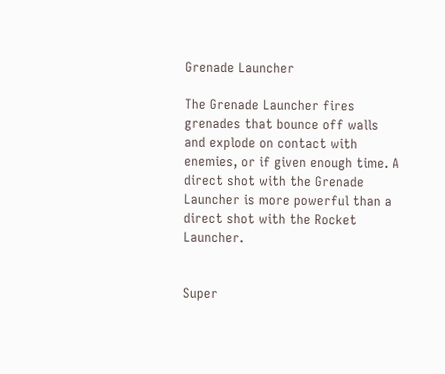Grenade Launcher

The Grenade Launcher fires grenades that bounce off walls and explode on contact with enemies, or if given enough time. A direct shot with the Grenade Launcher is more powerful than a direct shot with the Rocket Launcher.


Super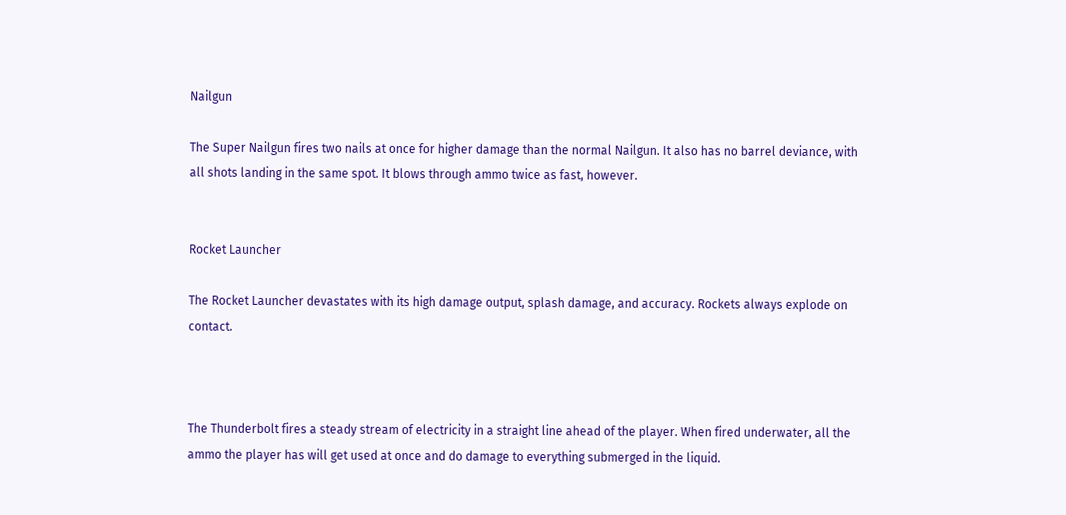Nailgun

The Super Nailgun fires two nails at once for higher damage than the normal Nailgun. It also has no barrel deviance, with all shots landing in the same spot. It blows through ammo twice as fast, however.


Rocket Launcher

The Rocket Launcher devastates with its high damage output, splash damage, and accuracy. Rockets always explode on contact.



The Thunderbolt fires a steady stream of electricity in a straight line ahead of the player. When fired underwater, all the ammo the player has will get used at once and do damage to everything submerged in the liquid.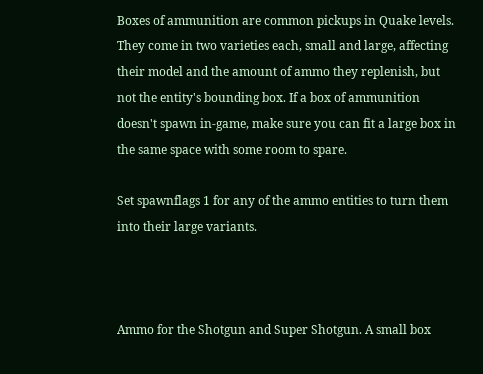Boxes of ammunition are common pickups in Quake levels. They come in two varieties each, small and large, affecting their model and the amount of ammo they replenish, but not the entity's bounding box. If a box of ammunition doesn't spawn in-game, make sure you can fit a large box in the same space with some room to spare.

Set spawnflags 1 for any of the ammo entities to turn them into their large variants.



Ammo for the Shotgun and Super Shotgun. A small box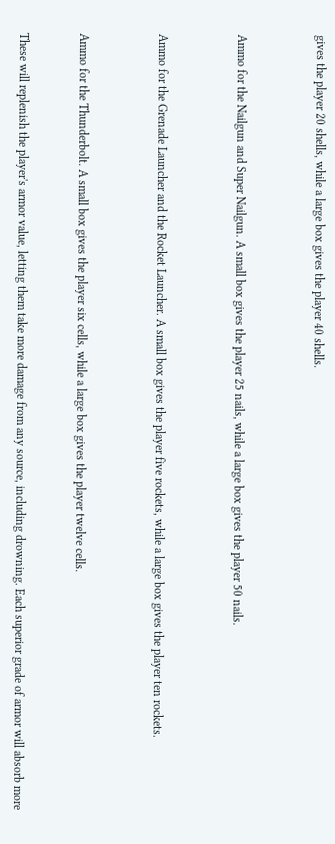gives the player 20 shells, while a large box gives the player 40 shells.



Ammo for the Nailgun and Super Nailgun. A small box gives the player 25 nails, while a large box gives the player 50 nails.



Ammo for the Grenade Launcher and the Rocket Launcher. A small box gives the player five rockets, while a large box gives the player ten rockets.



Ammo for the Thunderbolt. A small box gives the player six cells, while a large box gives the player twelve cells.


These will replenish the player's armor value, letting them take more damage from any source, including drowning. Each superior grade of armor will absorb more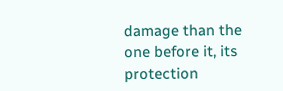damage than the one before it, its protection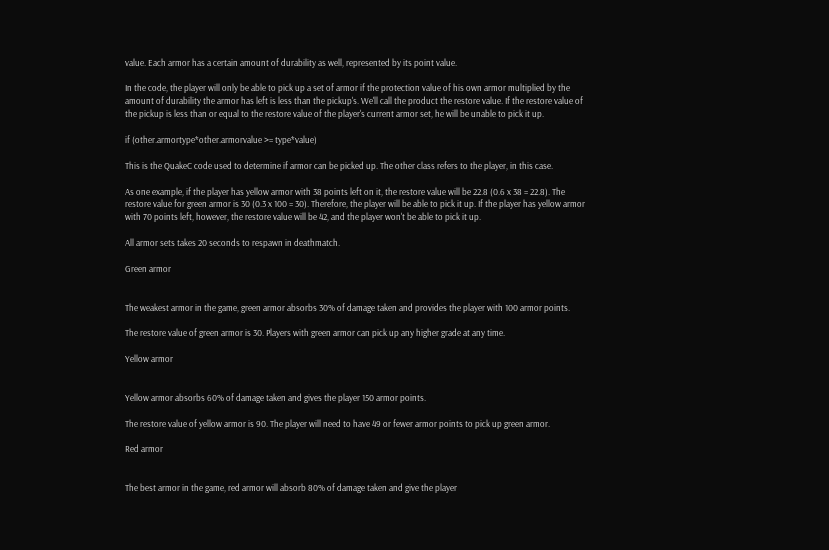value. Each armor has a certain amount of durability as well, represented by its point value.

In the code, the player will only be able to pick up a set of armor if the protection value of his own armor multiplied by the amount of durability the armor has left is less than the pickup's. We'll call the product the restore value. If the restore value of the pickup is less than or equal to the restore value of the player's current armor set, he will be unable to pick it up.

if (other.armortype*other.armorvalue >= type*value)

This is the QuakeC code used to determine if armor can be picked up. The other class refers to the player, in this case.

As one example, if the player has yellow armor with 38 points left on it, the restore value will be 22.8 (0.6 x 38 = 22.8). The restore value for green armor is 30 (0.3 x 100 = 30). Therefore, the player will be able to pick it up. If the player has yellow armor with 70 points left, however, the restore value will be 42, and the player won't be able to pick it up.

All armor sets takes 20 seconds to respawn in deathmatch.

Green armor


The weakest armor in the game, green armor absorbs 30% of damage taken and provides the player with 100 armor points.

The restore value of green armor is 30. Players with green armor can pick up any higher grade at any time.

Yellow armor


Yellow armor absorbs 60% of damage taken and gives the player 150 armor points.

The restore value of yellow armor is 90. The player will need to have 49 or fewer armor points to pick up green armor.

Red armor


The best armor in the game, red armor will absorb 80% of damage taken and give the player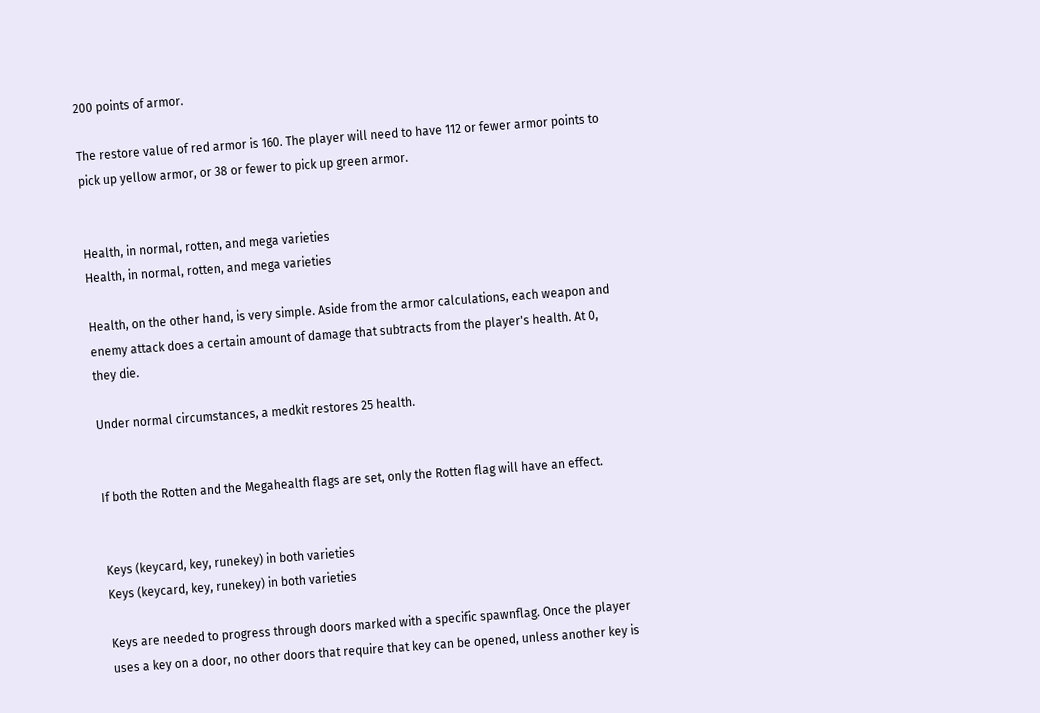200 points of armor.

The restore value of red armor is 160. The player will need to have 112 or fewer armor points to pick up yellow armor, or 38 or fewer to pick up green armor.


Health, in normal, rotten, and mega varieties
Health, in normal, rotten, and mega varieties

Health, on the other hand, is very simple. Aside from the armor calculations, each weapon and enemy attack does a certain amount of damage that subtracts from the player's health. At 0, they die.

Under normal circumstances, a medkit restores 25 health.


If both the Rotten and the Megahealth flags are set, only the Rotten flag will have an effect.


Keys (keycard, key, runekey) in both varieties
Keys (keycard, key, runekey) in both varieties

Keys are needed to progress through doors marked with a specific spawnflag. Once the player uses a key on a door, no other doors that require that key can be opened, unless another key is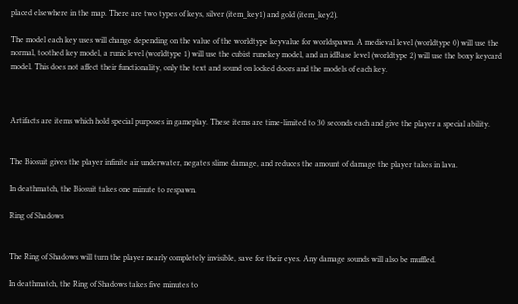placed elsewhere in the map. There are two types of keys, silver (item_key1) and gold (item_key2).

The model each key uses will change depending on the value of the worldtype keyvalue for worldspawn. A medieval level (worldtype 0) will use the normal, toothed key model, a runic level (worldtype 1) will use the cubist runekey model, and an idBase level (worldtype 2) will use the boxy keycard model. This does not affect their functionality, only the text and sound on locked doors and the models of each key.



Artifacts are items which hold special purposes in gameplay. These items are time-limited to 30 seconds each and give the player a special ability.


The Biosuit gives the player infinite air underwater, negates slime damage, and reduces the amount of damage the player takes in lava.

In deathmatch, the Biosuit takes one minute to respawn.

Ring of Shadows


The Ring of Shadows will turn the player nearly completely invisible, save for their eyes. Any damage sounds will also be muffled.

In deathmatch, the Ring of Shadows takes five minutes to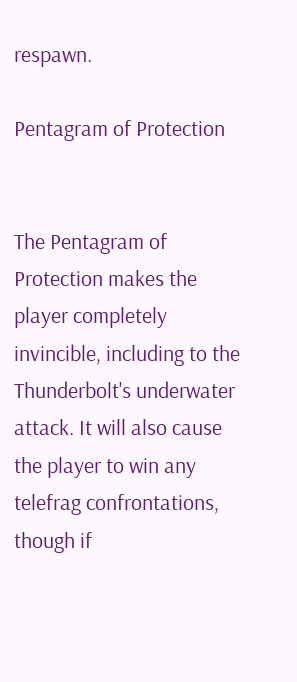respawn.

Pentagram of Protection


The Pentagram of Protection makes the player completely invincible, including to the Thunderbolt's underwater attack. It will also cause the player to win any telefrag confrontations, though if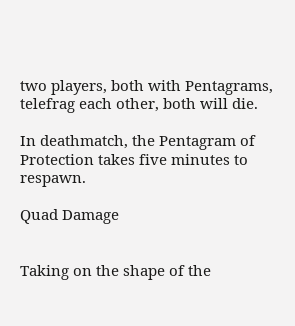two players, both with Pentagrams, telefrag each other, both will die.

In deathmatch, the Pentagram of Protection takes five minutes to respawn.

Quad Damage


Taking on the shape of the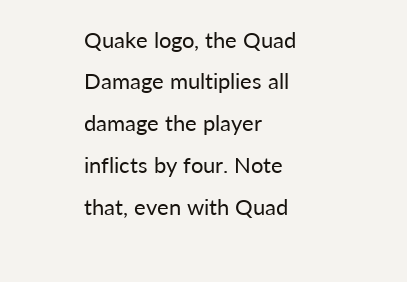Quake logo, the Quad Damage multiplies all damage the player inflicts by four. Note that, even with Quad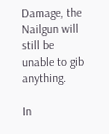Damage, the Nailgun will still be unable to gib anything.

In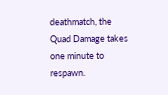deathmatch, the Quad Damage takes one minute to respawn.